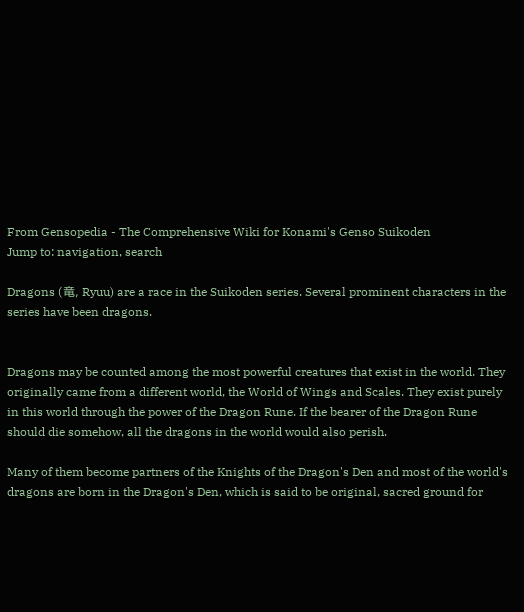From Gensopedia - The Comprehensive Wiki for Konami's Genso Suikoden
Jump to: navigation, search

Dragons (竜, Ryuu) are a race in the Suikoden series. Several prominent characters in the series have been dragons.


Dragons may be counted among the most powerful creatures that exist in the world. They originally came from a different world, the World of Wings and Scales. They exist purely in this world through the power of the Dragon Rune. If the bearer of the Dragon Rune should die somehow, all the dragons in the world would also perish.

Many of them become partners of the Knights of the Dragon's Den and most of the world's dragons are born in the Dragon's Den, which is said to be original, sacred ground for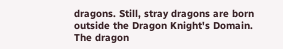dragons. Still, stray dragons are born outside the Dragon Knight's Domain. The dragon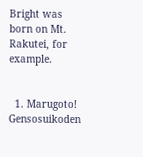Bright was born on Mt. Rakutei, for example.


  1. Marugoto! Gensosuikoden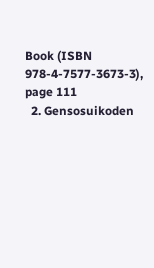Book (ISBN 978-4-7577-3673-3), page 111
  2. Gensosuikoden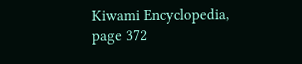Kiwami Encyclopedia, page 372